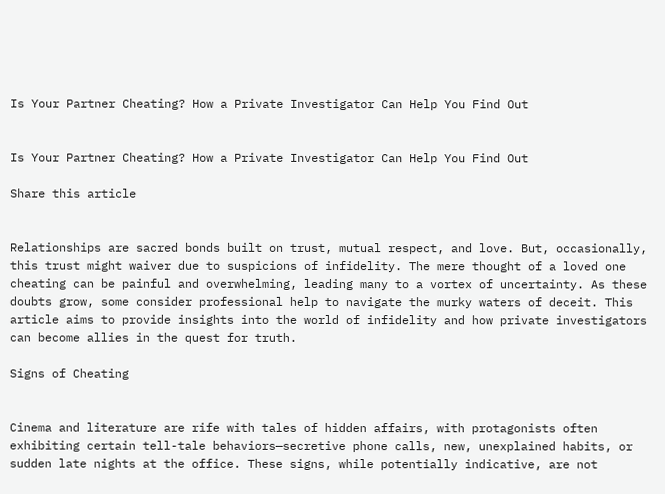Is Your Partner Cheating? How a Private Investigator Can Help You Find Out


Is Your Partner Cheating? How a Private Investigator Can Help You Find Out

Share this article


Relationships are sacred bonds built on trust, mutual respect, and love. But, occasionally, this trust might waiver due to suspicions of infidelity. The mere thought of a loved one cheating can be painful and overwhelming, leading many to a vortex of uncertainty. As these doubts grow, some consider professional help to navigate the murky waters of deceit. This article aims to provide insights into the world of infidelity and how private investigators can become allies in the quest for truth.

Signs of Cheating


Cinema and literature are rife with tales of hidden affairs, with protagonists often exhibiting certain tell-tale behaviors—secretive phone calls, new, unexplained habits, or sudden late nights at the office. These signs, while potentially indicative, are not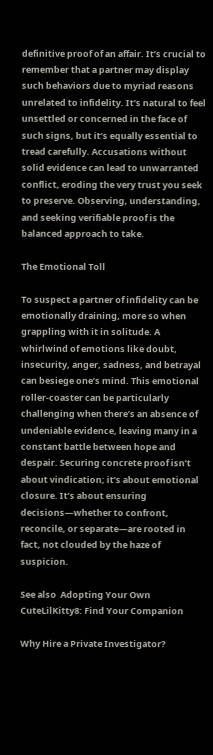definitive proof of an affair. It’s crucial to remember that a partner may display such behaviors due to myriad reasons unrelated to infidelity. It’s natural to feel unsettled or concerned in the face of such signs, but it’s equally essential to tread carefully. Accusations without solid evidence can lead to unwarranted conflict, eroding the very trust you seek to preserve. Observing, understanding, and seeking verifiable proof is the balanced approach to take.

The Emotional Toll

To suspect a partner of infidelity can be emotionally draining, more so when grappling with it in solitude. A whirlwind of emotions like doubt, insecurity, anger, sadness, and betrayal can besiege one’s mind. This emotional roller-coaster can be particularly challenging when there’s an absence of undeniable evidence, leaving many in a constant battle between hope and despair. Securing concrete proof isn’t about vindication; it’s about emotional closure. It’s about ensuring decisions—whether to confront, reconcile, or separate—are rooted in fact, not clouded by the haze of suspicion.

See also  Adopting Your Own CuteLilKitty8: Find Your Companion

Why Hire a Private Investigator?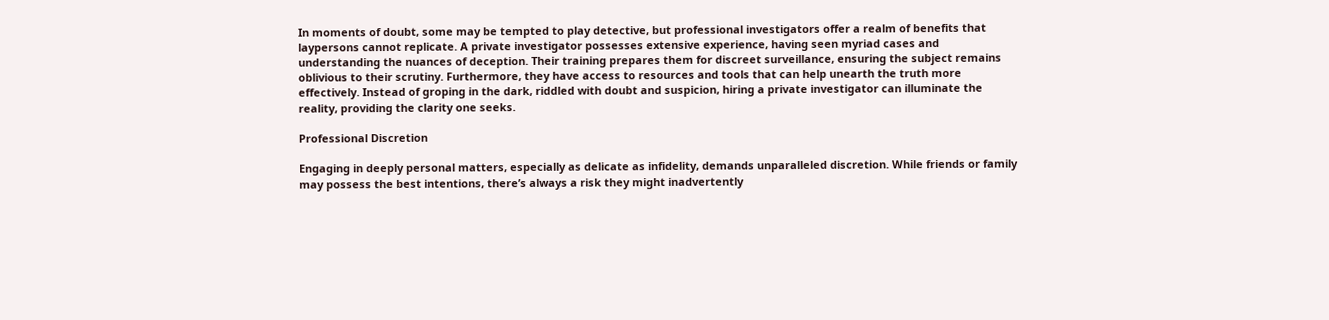In moments of doubt, some may be tempted to play detective, but professional investigators offer a realm of benefits that laypersons cannot replicate. A private investigator possesses extensive experience, having seen myriad cases and understanding the nuances of deception. Their training prepares them for discreet surveillance, ensuring the subject remains oblivious to their scrutiny. Furthermore, they have access to resources and tools that can help unearth the truth more effectively. Instead of groping in the dark, riddled with doubt and suspicion, hiring a private investigator can illuminate the reality, providing the clarity one seeks.

Professional Discretion

Engaging in deeply personal matters, especially as delicate as infidelity, demands unparalleled discretion. While friends or family may possess the best intentions, there’s always a risk they might inadvertently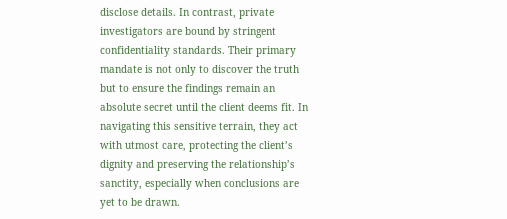disclose details. In contrast, private investigators are bound by stringent confidentiality standards. Their primary mandate is not only to discover the truth but to ensure the findings remain an absolute secret until the client deems fit. In navigating this sensitive terrain, they act with utmost care, protecting the client’s dignity and preserving the relationship’s sanctity, especially when conclusions are yet to be drawn.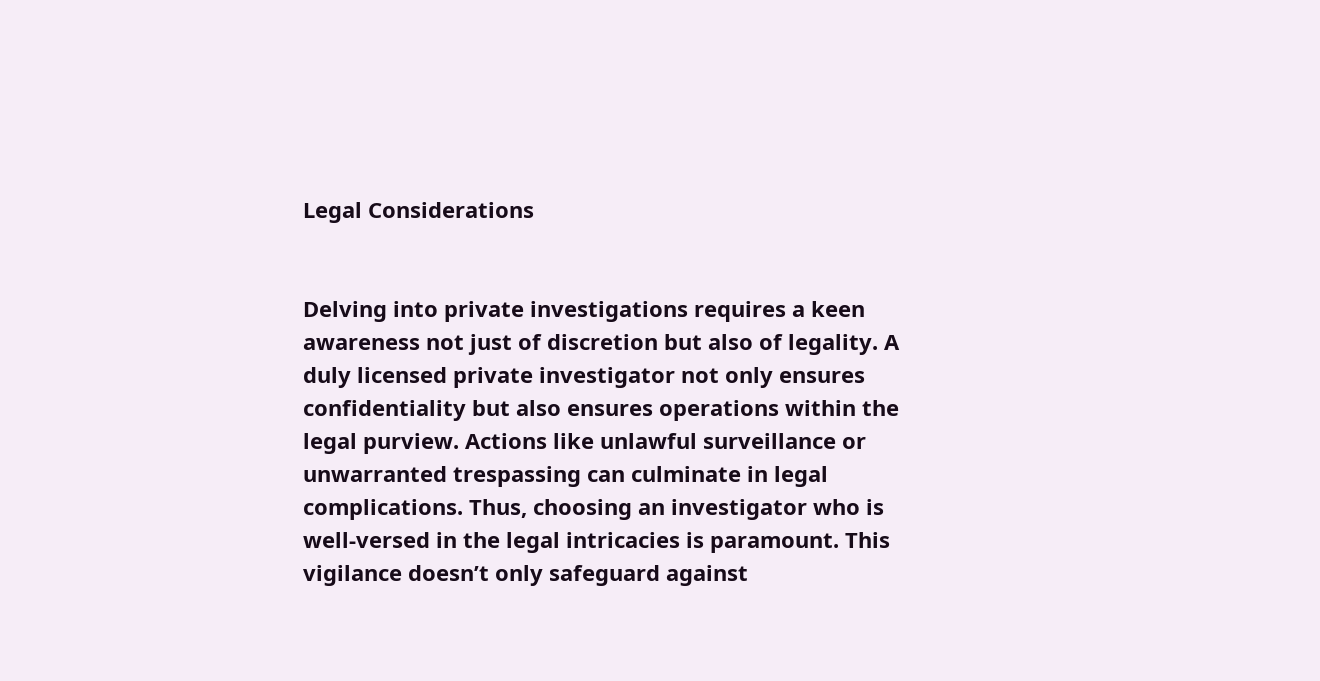Legal Considerations


Delving into private investigations requires a keen awareness not just of discretion but also of legality. A duly licensed private investigator not only ensures confidentiality but also ensures operations within the legal purview. Actions like unlawful surveillance or unwarranted trespassing can culminate in legal complications. Thus, choosing an investigator who is well-versed in the legal intricacies is paramount. This vigilance doesn’t only safeguard against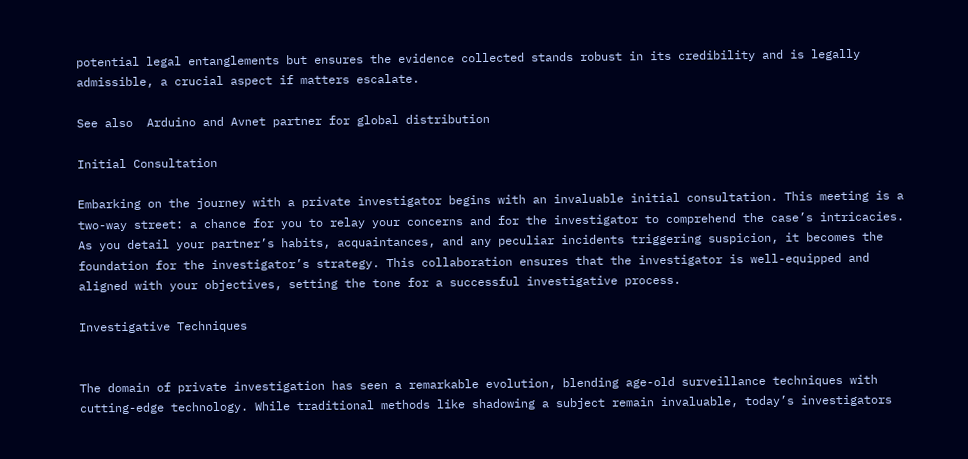potential legal entanglements but ensures the evidence collected stands robust in its credibility and is legally admissible, a crucial aspect if matters escalate.

See also  Arduino and Avnet partner for global distribution

Initial Consultation

Embarking on the journey with a private investigator begins with an invaluable initial consultation. This meeting is a two-way street: a chance for you to relay your concerns and for the investigator to comprehend the case’s intricacies. As you detail your partner’s habits, acquaintances, and any peculiar incidents triggering suspicion, it becomes the foundation for the investigator’s strategy. This collaboration ensures that the investigator is well-equipped and aligned with your objectives, setting the tone for a successful investigative process.

Investigative Techniques


The domain of private investigation has seen a remarkable evolution, blending age-old surveillance techniques with cutting-edge technology. While traditional methods like shadowing a subject remain invaluable, today’s investigators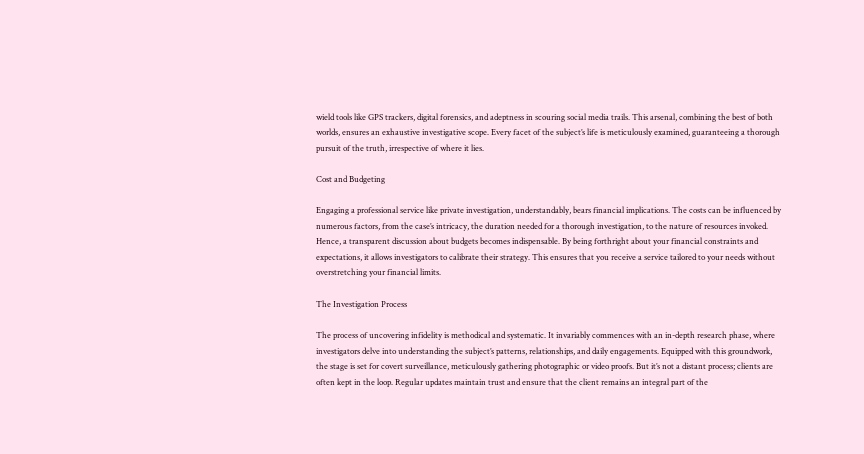wield tools like GPS trackers, digital forensics, and adeptness in scouring social media trails. This arsenal, combining the best of both worlds, ensures an exhaustive investigative scope. Every facet of the subject’s life is meticulously examined, guaranteeing a thorough pursuit of the truth, irrespective of where it lies.

Cost and Budgeting

Engaging a professional service like private investigation, understandably, bears financial implications. The costs can be influenced by numerous factors, from the case’s intricacy, the duration needed for a thorough investigation, to the nature of resources invoked. Hence, a transparent discussion about budgets becomes indispensable. By being forthright about your financial constraints and expectations, it allows investigators to calibrate their strategy. This ensures that you receive a service tailored to your needs without overstretching your financial limits.

The Investigation Process

The process of uncovering infidelity is methodical and systematic. It invariably commences with an in-depth research phase, where investigators delve into understanding the subject’s patterns, relationships, and daily engagements. Equipped with this groundwork, the stage is set for covert surveillance, meticulously gathering photographic or video proofs. But it’s not a distant process; clients are often kept in the loop. Regular updates maintain trust and ensure that the client remains an integral part of the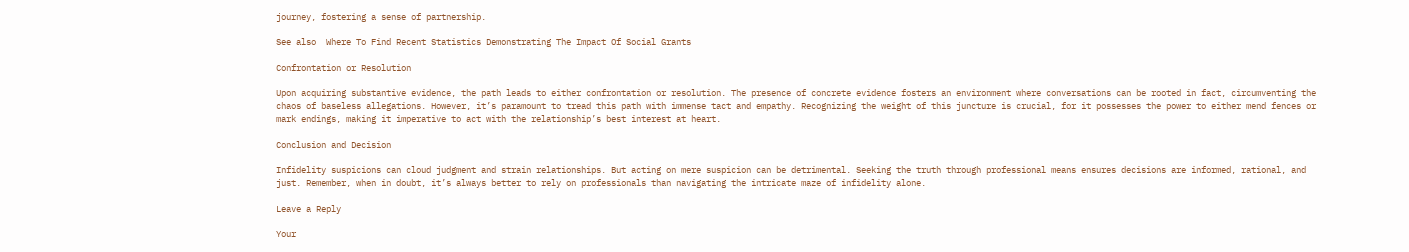journey, fostering a sense of partnership.

See also  Where To Find Recent Statistics Demonstrating The Impact Of Social Grants

Confrontation or Resolution

Upon acquiring substantive evidence, the path leads to either confrontation or resolution. The presence of concrete evidence fosters an environment where conversations can be rooted in fact, circumventing the chaos of baseless allegations. However, it’s paramount to tread this path with immense tact and empathy. Recognizing the weight of this juncture is crucial, for it possesses the power to either mend fences or mark endings, making it imperative to act with the relationship’s best interest at heart.

Conclusion and Decision

Infidelity suspicions can cloud judgment and strain relationships. But acting on mere suspicion can be detrimental. Seeking the truth through professional means ensures decisions are informed, rational, and just. Remember, when in doubt, it’s always better to rely on professionals than navigating the intricate maze of infidelity alone.

Leave a Reply

Your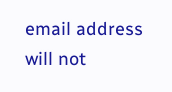email address will not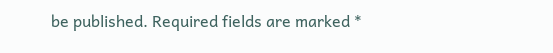be published. Required fields are marked *